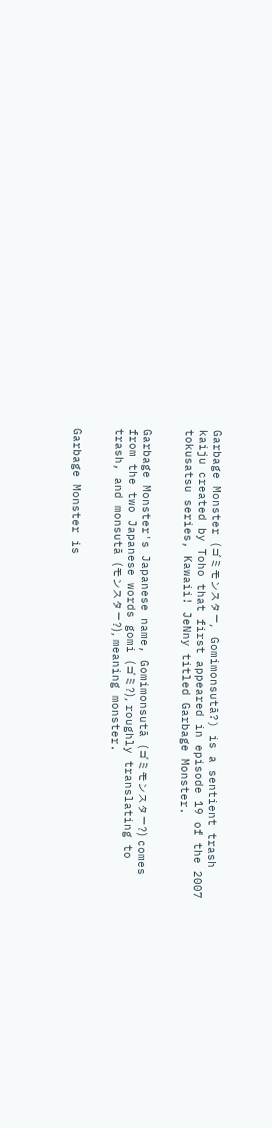Garbage Monster (ゴミモンスター,   Gomimonsutā?) is a sentient trash kaiju created by Toho that first appeared in episode 19 of the 2007 tokusatsu series, Kawaii! JeNny titled Garbage Monster.


Garbage Monster's Japanese name, Gomimonsutā (ゴミモンスター?) comes from the two Japanese words gomi (ゴミ?), roughly translating to trash, and monsutā (モンスター?), meaning monster.


Garbage Monster is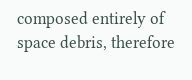composed entirely of space debris, therefore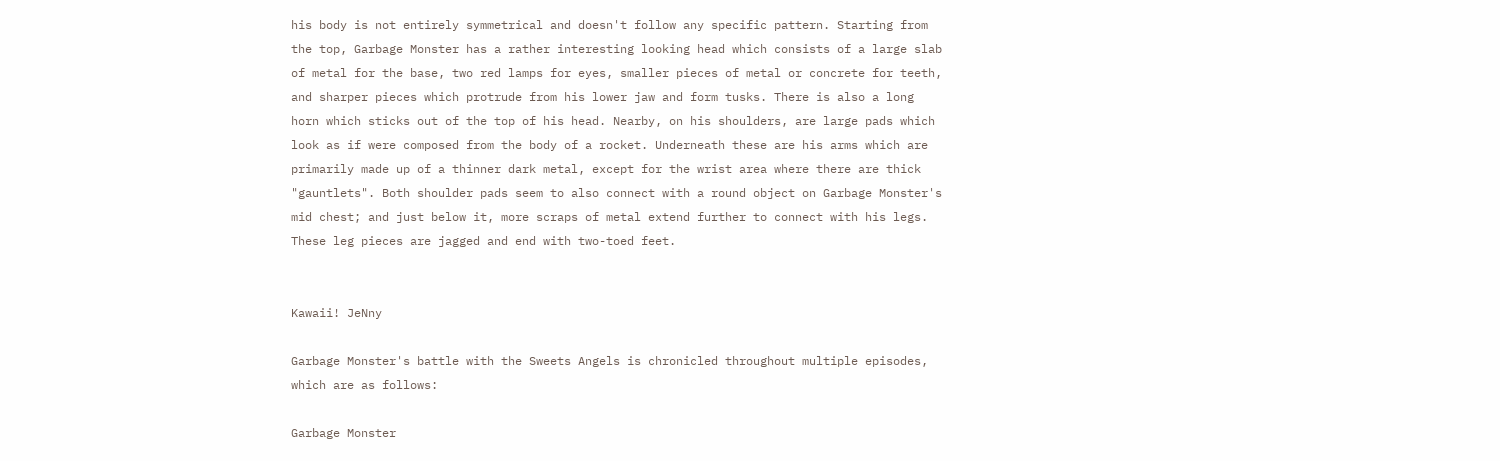his body is not entirely symmetrical and doesn't follow any specific pattern. Starting from the top, Garbage Monster has a rather interesting looking head which consists of a large slab of metal for the base, two red lamps for eyes, smaller pieces of metal or concrete for teeth, and sharper pieces which protrude from his lower jaw and form tusks. There is also a long horn which sticks out of the top of his head. Nearby, on his shoulders, are large pads which look as if were composed from the body of a rocket. Underneath these are his arms which are primarily made up of a thinner dark metal, except for the wrist area where there are thick "gauntlets". Both shoulder pads seem to also connect with a round object on Garbage Monster's mid chest; and just below it, more scraps of metal extend further to connect with his legs. These leg pieces are jagged and end with two-toed feet.


Kawaii! JeNny

Garbage Monster's battle with the Sweets Angels is chronicled throughout multiple episodes, which are as follows:

Garbage Monster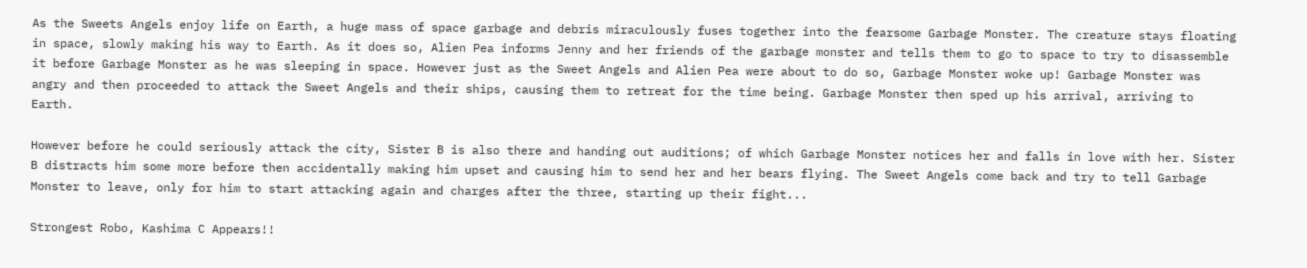As the Sweets Angels enjoy life on Earth, a huge mass of space garbage and debris miraculously fuses together into the fearsome Garbage Monster. The creature stays floating in space, slowly making his way to Earth. As it does so, Alien Pea informs Jenny and her friends of the garbage monster and tells them to go to space to try to disassemble it before Garbage Monster as he was sleeping in space. However just as the Sweet Angels and Alien Pea were about to do so, Garbage Monster woke up! Garbage Monster was angry and then proceeded to attack the Sweet Angels and their ships, causing them to retreat for the time being. Garbage Monster then sped up his arrival, arriving to Earth.

However before he could seriously attack the city, Sister B is also there and handing out auditions; of which Garbage Monster notices her and falls in love with her. Sister B distracts him some more before then accidentally making him upset and causing him to send her and her bears flying. The Sweet Angels come back and try to tell Garbage Monster to leave, only for him to start attacking again and charges after the three, starting up their fight...

Strongest Robo, Kashima C Appears!!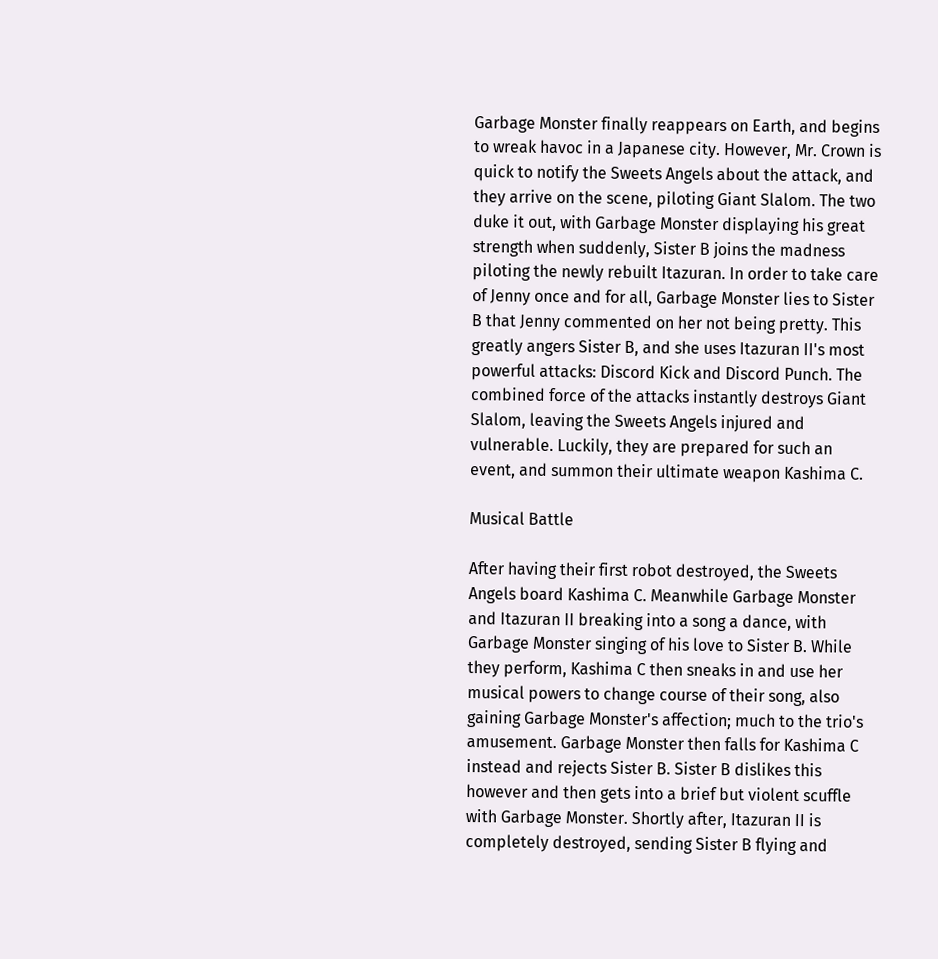Garbage Monster finally reappears on Earth, and begins to wreak havoc in a Japanese city. However, Mr. Crown is quick to notify the Sweets Angels about the attack, and they arrive on the scene, piloting Giant Slalom. The two duke it out, with Garbage Monster displaying his great strength when suddenly, Sister B joins the madness piloting the newly rebuilt Itazuran. In order to take care of Jenny once and for all, Garbage Monster lies to Sister B that Jenny commented on her not being pretty. This greatly angers Sister B, and she uses Itazuran II's most powerful attacks: Discord Kick and Discord Punch. The combined force of the attacks instantly destroys Giant Slalom, leaving the Sweets Angels injured and vulnerable. Luckily, they are prepared for such an event, and summon their ultimate weapon Kashima C.

Musical Battle

After having their first robot destroyed, the Sweets Angels board Kashima C. Meanwhile Garbage Monster and Itazuran II breaking into a song a dance, with Garbage Monster singing of his love to Sister B. While they perform, Kashima C then sneaks in and use her musical powers to change course of their song, also gaining Garbage Monster's affection; much to the trio's amusement. Garbage Monster then falls for Kashima C instead and rejects Sister B. Sister B dislikes this however and then gets into a brief but violent scuffle with Garbage Monster. Shortly after, Itazuran II is completely destroyed, sending Sister B flying and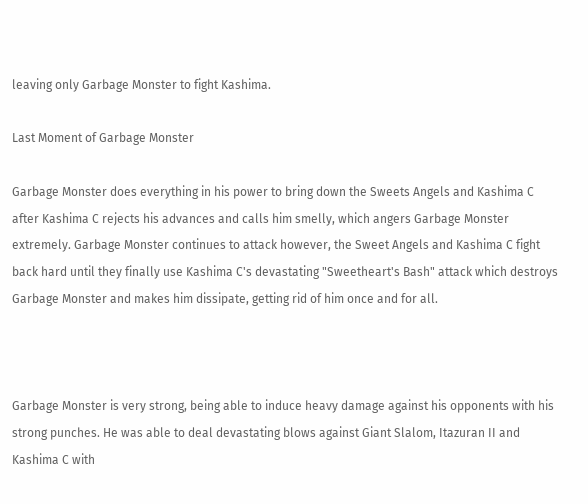leaving only Garbage Monster to fight Kashima.

Last Moment of Garbage Monster

Garbage Monster does everything in his power to bring down the Sweets Angels and Kashima C after Kashima C rejects his advances and calls him smelly, which angers Garbage Monster extremely. Garbage Monster continues to attack however, the Sweet Angels and Kashima C fight back hard until they finally use Kashima C's devastating "Sweetheart's Bash" attack which destroys Garbage Monster and makes him dissipate, getting rid of him once and for all.



Garbage Monster is very strong, being able to induce heavy damage against his opponents with his strong punches. He was able to deal devastating blows against Giant Slalom, Itazuran II and Kashima C with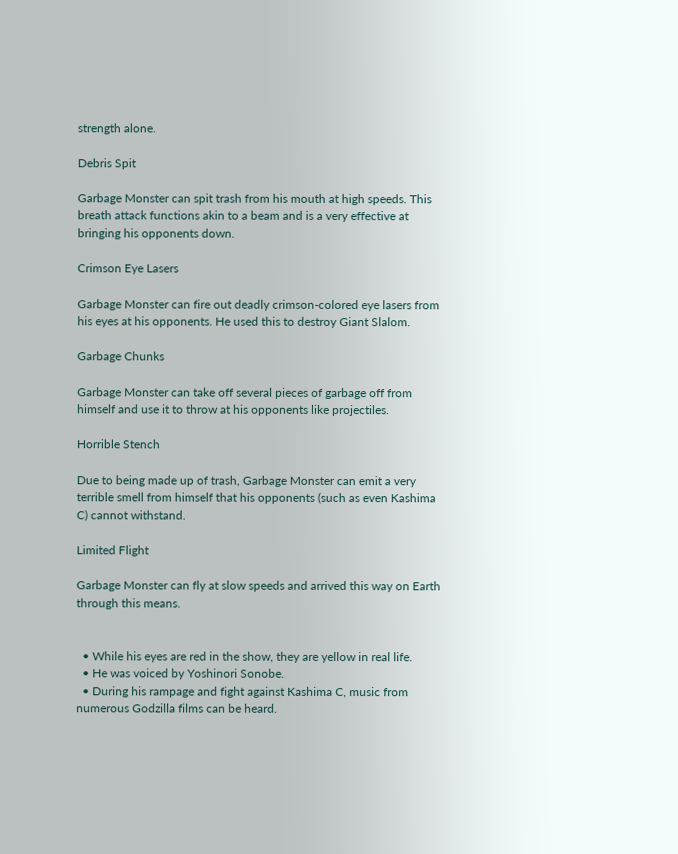strength alone.

Debris Spit

Garbage Monster can spit trash from his mouth at high speeds. This breath attack functions akin to a beam and is a very effective at bringing his opponents down.

Crimson Eye Lasers

Garbage Monster can fire out deadly crimson-colored eye lasers from his eyes at his opponents. He used this to destroy Giant Slalom.

Garbage Chunks

Garbage Monster can take off several pieces of garbage off from himself and use it to throw at his opponents like projectiles.

Horrible Stench

Due to being made up of trash, Garbage Monster can emit a very terrible smell from himself that his opponents (such as even Kashima C) cannot withstand.

Limited Flight

Garbage Monster can fly at slow speeds and arrived this way on Earth through this means.


  • While his eyes are red in the show, they are yellow in real life.
  • He was voiced by Yoshinori Sonobe.
  • During his rampage and fight against Kashima C, music from numerous Godzilla films can be heard.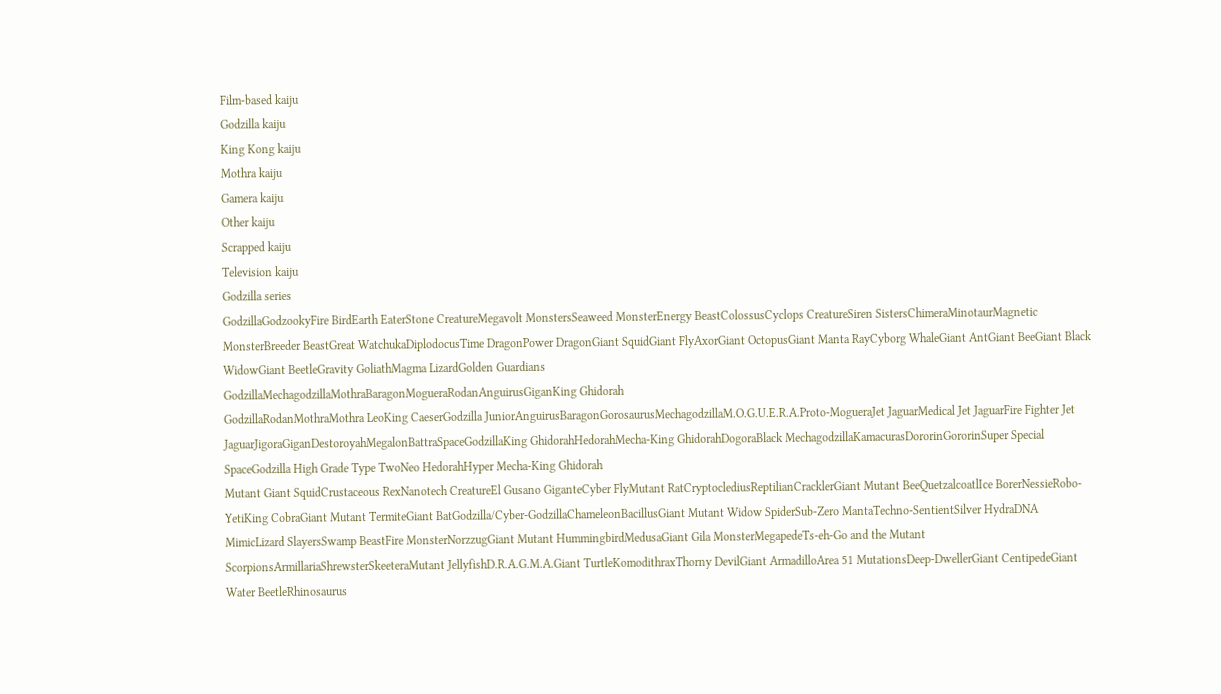Film-based kaiju
Godzilla kaiju
King Kong kaiju
Mothra kaiju
Gamera kaiju
Other kaiju
Scrapped kaiju
Television kaiju
Godzilla series
GodzillaGodzookyFire BirdEarth EaterStone CreatureMegavolt MonstersSeaweed MonsterEnergy BeastColossusCyclops CreatureSiren SistersChimeraMinotaurMagnetic MonsterBreeder BeastGreat WatchukaDiplodocusTime DragonPower DragonGiant SquidGiant FlyAxorGiant OctopusGiant Manta RayCyborg WhaleGiant AntGiant BeeGiant Black WidowGiant BeetleGravity GoliathMagma LizardGolden Guardians
GodzillaMechagodzillaMothraBaragonMogueraRodanAnguirusGiganKing Ghidorah
GodzillaRodanMothraMothra LeoKing CaeserGodzilla JuniorAnguirusBaragonGorosaurusMechagodzillaM.O.G.U.E.R.A.Proto-MogueraJet JaguarMedical Jet JaguarFire Fighter Jet JaguarJigoraGiganDestoroyahMegalonBattraSpaceGodzillaKing GhidorahHedorahMecha-King GhidorahDogoraBlack MechagodzillaKamacurasDororinGororinSuper Special SpaceGodzilla High Grade Type TwoNeo HedorahHyper Mecha-King Ghidorah
Mutant Giant SquidCrustaceous RexNanotech CreatureEl Gusano GiganteCyber FlyMutant RatCryptoclediusReptilianCracklerGiant Mutant BeeQuetzalcoatlIce BorerNessieRobo-YetiKing CobraGiant Mutant TermiteGiant BatGodzilla/Cyber-GodzillaChameleonBacillusGiant Mutant Widow SpiderSub-Zero MantaTechno-SentientSilver HydraDNA MimicLizard SlayersSwamp BeastFire MonsterNorzzugGiant Mutant HummingbirdMedusaGiant Gila MonsterMegapedeTs-eh-Go and the Mutant ScorpionsArmillariaShrewsterSkeeteraMutant JellyfishD.R.A.G.M.A.Giant TurtleKomodithraxThorny DevilGiant ArmadilloArea 51 MutationsDeep-DwellerGiant CentipedeGiant Water BeetleRhinosaurus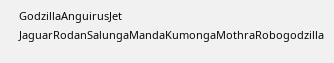GodzillaAnguirusJet JaguarRodanSalungaMandaKumongaMothraRobogodzilla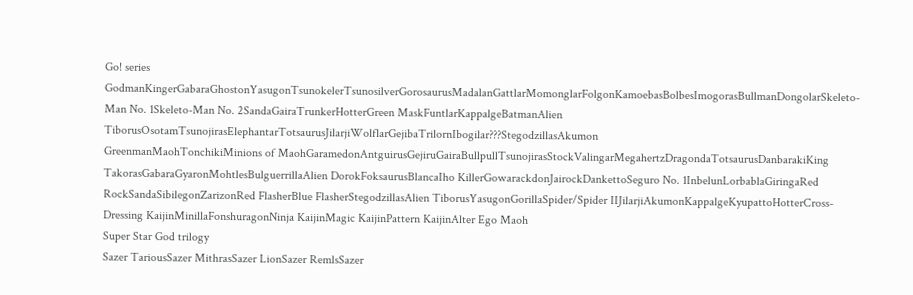Go! series
GodmanKingerGabaraGhostonYasugonTsunokelerTsunosilverGorosaurusMadalanGattlarMomonglarFolgonKamoebasBolbesImogorasBullmanDongolarSkeleto-Man No. 1Skeleto-Man No. 2SandaGairaTrunkerHotterGreen MaskFuntlarKappalgeBatmanAlien TiborusOsotamTsunojirasElephantarTotsaurusJilarjiWolflarGejibaTrilornIbogilar???StegodzillasAkumon
GreenmanMaohTonchikiMinions of MaohGaramedonAntguirusGejiruGairaBullpullTsunojirasStockValingarMegahertzDragondaTotsaurusDanbarakiKing TakorasGabaraGyaronMohtlesBulguerrillaAlien DorokFoksaurusBlancaIho KillerGowarackdonJairockDankettoSeguro No. 1InbelunLorbablaGiringaRed RockSandaSibilegonZarizonRed FlasherBlue FlasherStegodzillasAlien TiborusYasugonGorillaSpider/Spider IIJilarjiAkumonKappalgeKyupattoHotterCross-Dressing KaijinMinillaFonshuragonNinja KaijinMagic KaijinPattern KaijinAlter Ego Maoh
Super Star God trilogy
Sazer TariousSazer MithrasSazer LionSazer RemlsSazer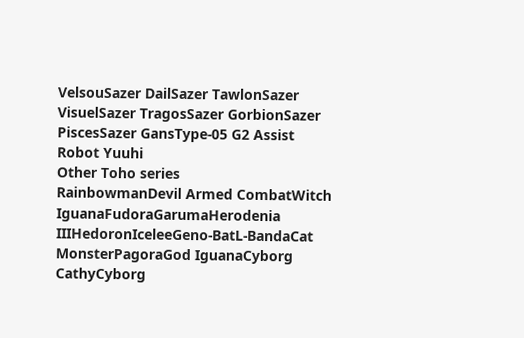VelsouSazer DailSazer TawlonSazer VisuelSazer TragosSazer GorbionSazer PiscesSazer GansType-05 G2 Assist Robot Yuuhi
Other Toho series
RainbowmanDevil Armed CombatWitch IguanaFudoraGarumaHerodenia IIIHedoronIceleeGeno-BatL-BandaCat MonsterPagoraGod IguanaCyborg CathyCyborg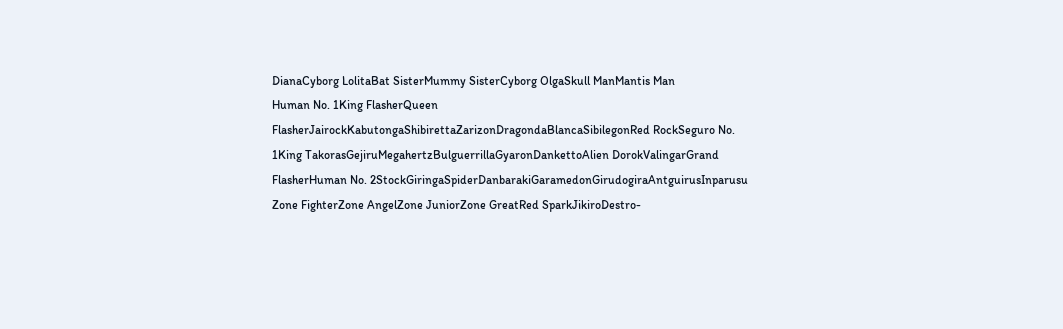DianaCyborg LolitaBat SisterMummy SisterCyborg OlgaSkull ManMantis Man
Human No. 1King FlasherQueen FlasherJairockKabutongaShibirettaZarizonDragondaBlancaSibilegonRed RockSeguro No. 1King TakorasGejiruMegahertzBulguerrillaGyaronDankettoAlien DorokValingarGrand FlasherHuman No. 2StockGiringaSpiderDanbarakiGaramedonGirudogiraAntguirusInparusu
Zone FighterZone AngelZone JuniorZone GreatRed SparkJikiroDestro-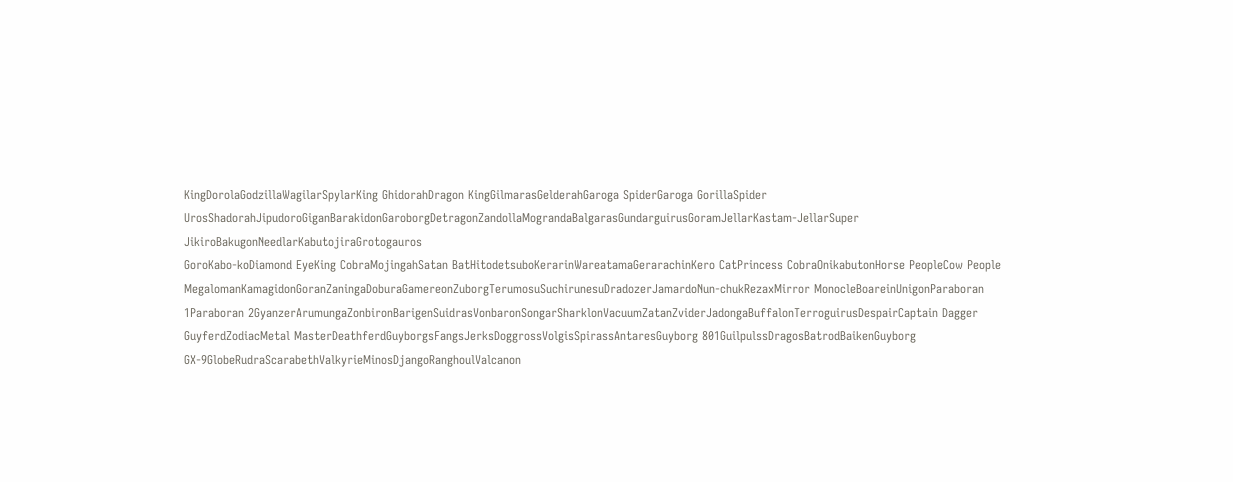KingDorolaGodzillaWagilarSpylarKing GhidorahDragon KingGilmarasGelderahGaroga SpiderGaroga GorillaSpider UrosShadorahJipudoroGiganBarakidonGaroborgDetragonZandollaMograndaBalgarasGundarguirusGoramJellarKastam-JellarSuper JikiroBakugonNeedlarKabutojiraGrotogauros
GoroKabo-koDiamond EyeKing CobraMojingahSatan BatHitodetsuboKerarinWareatamaGerarachinKero CatPrincess CobraOnikabutonHorse PeopleCow People
MegalomanKamagidonGoranZaningaDoburaGamereonZuborgTerumosuSuchirunesuDradozerJamardoNun-chukRezaxMirror MonocleBoareinUnigonParaboran 1Paraboran 2GyanzerArumungaZonbironBarigenSuidrasVonbaronSongarSharklonVacuumZatanZviderJadongaBuffalonTerroguirusDespairCaptain Dagger
GuyferdZodiacMetal MasterDeathferdGuyborgsFangsJerksDoggrossVolgisSpirassAntaresGuyborg 801GuilpulssDragosBatrodBaikenGuyborg GX-9GlobeRudraScarabethValkyrieMinosDjangoRanghoulValcanon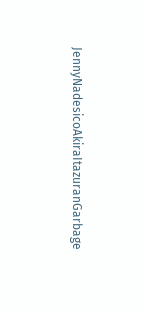JennyNadesicoAkiraItazuranGarbage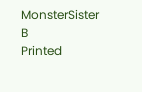MonsterSister B
Printed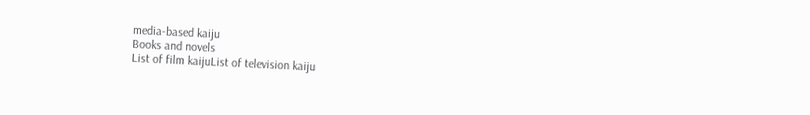media-based kaiju
Books and novels
List of film kaijuList of television kaiju